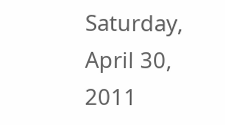Saturday, April 30, 2011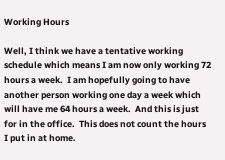Working Hours

Well, I think we have a tentative working schedule which means I am now only working 72 hours a week.  I am hopefully going to have another person working one day a week which will have me 64 hours a week.  And this is just for in the office.  This does not count the hours I put in at home.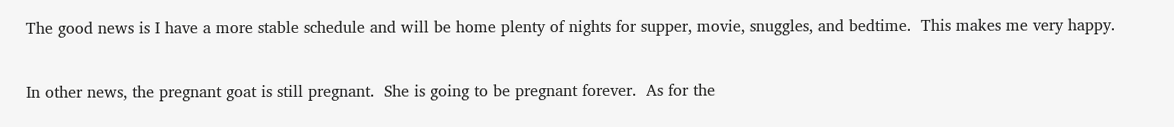The good news is I have a more stable schedule and will be home plenty of nights for supper, movie, snuggles, and bedtime.  This makes me very happy.

In other news, the pregnant goat is still pregnant.  She is going to be pregnant forever.  As for the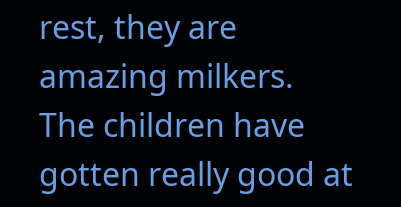rest, they are amazing milkers.  The children have gotten really good at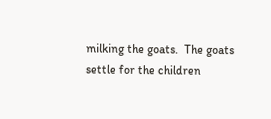milking the goats.  The goats settle for the children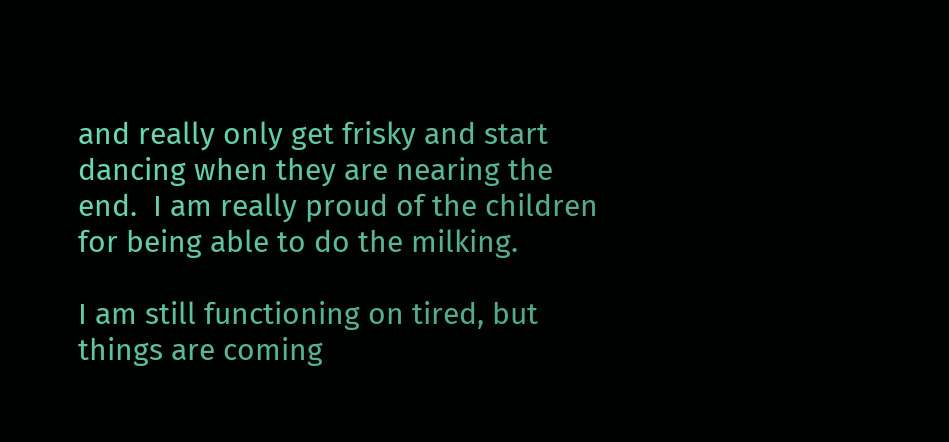and really only get frisky and start dancing when they are nearing the end.  I am really proud of the children for being able to do the milking.

I am still functioning on tired, but things are coming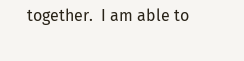together.  I am able to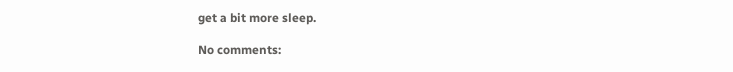get a bit more sleep.

No comments: